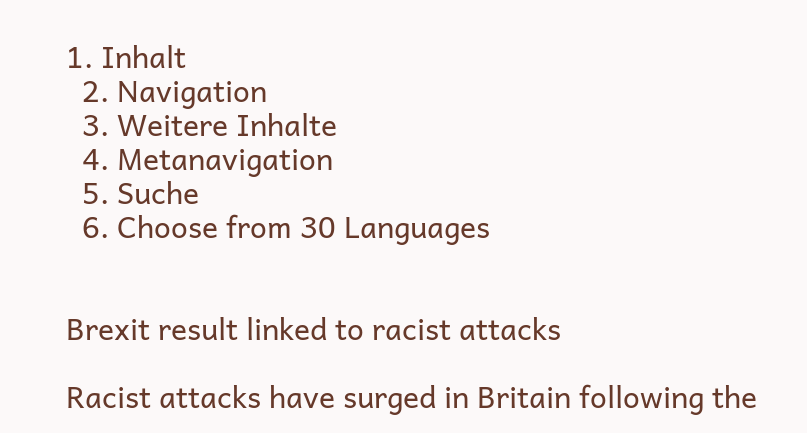1. Inhalt
  2. Navigation
  3. Weitere Inhalte
  4. Metanavigation
  5. Suche
  6. Choose from 30 Languages


Brexit result linked to racist attacks

Racist attacks have surged in Britain following the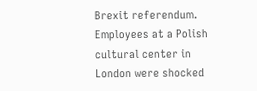Brexit referendum. Employees at a Polish cultural center in London were shocked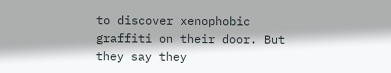to discover xenophobic graffiti on their door. But they say they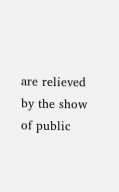are relieved by the show of public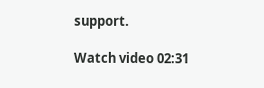support.

Watch video 02:31